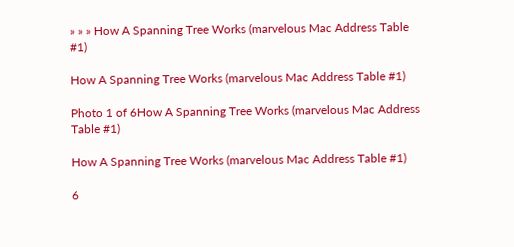» » » How A Spanning Tree Works (marvelous Mac Address Table #1)

How A Spanning Tree Works (marvelous Mac Address Table #1)

Photo 1 of 6How A Spanning Tree Works (marvelous Mac Address Table #1)

How A Spanning Tree Works (marvelous Mac Address Table #1)

6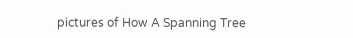pictures of How A Spanning Tree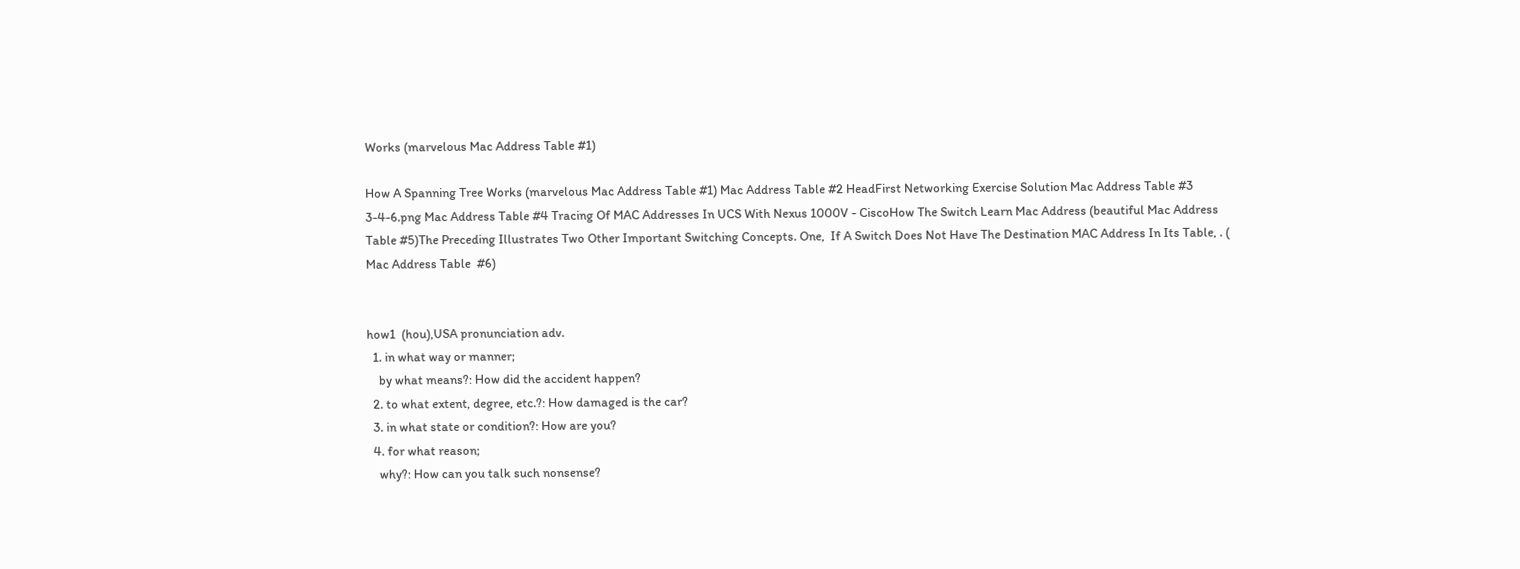Works (marvelous Mac Address Table #1)

How A Spanning Tree Works (marvelous Mac Address Table #1) Mac Address Table #2 HeadFirst Networking Exercise Solution Mac Address Table #3 3-4-6.png Mac Address Table #4 Tracing Of MAC Addresses In UCS With Nexus 1000V - CiscoHow The Switch Learn Mac Address (beautiful Mac Address Table #5)The Preceding Illustrates Two Other Important Switching Concepts. One,  If A Switch Does Not Have The Destination MAC Address In Its Table, . ( Mac Address Table  #6)


how1  (hou),USA pronunciation adv.
  1. in what way or manner;
    by what means?: How did the accident happen?
  2. to what extent, degree, etc.?: How damaged is the car?
  3. in what state or condition?: How are you?
  4. for what reason;
    why?: How can you talk such nonsense?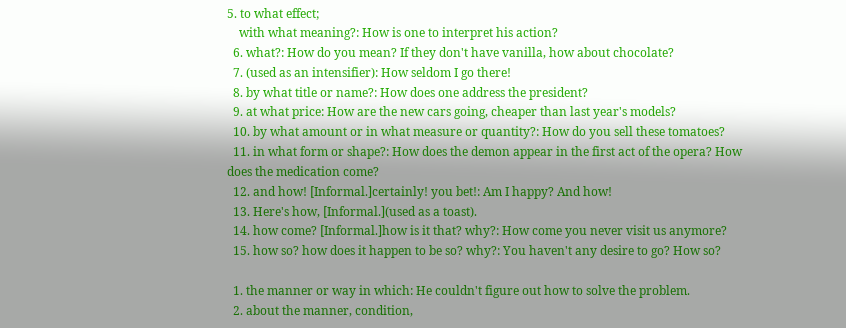5. to what effect;
    with what meaning?: How is one to interpret his action?
  6. what?: How do you mean? If they don't have vanilla, how about chocolate?
  7. (used as an intensifier): How seldom I go there!
  8. by what title or name?: How does one address the president?
  9. at what price: How are the new cars going, cheaper than last year's models?
  10. by what amount or in what measure or quantity?: How do you sell these tomatoes?
  11. in what form or shape?: How does the demon appear in the first act of the opera? How does the medication come?
  12. and how! [Informal.]certainly! you bet!: Am I happy? And how!
  13. Here's how, [Informal.](used as a toast).
  14. how come? [Informal.]how is it that? why?: How come you never visit us anymore?
  15. how so? how does it happen to be so? why?: You haven't any desire to go? How so?

  1. the manner or way in which: He couldn't figure out how to solve the problem.
  2. about the manner, condition,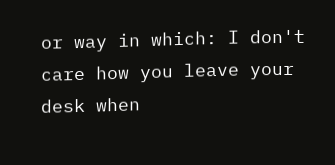or way in which: I don't care how you leave your desk when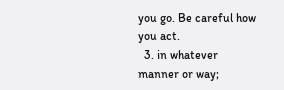you go. Be careful how you act.
  3. in whatever manner or way;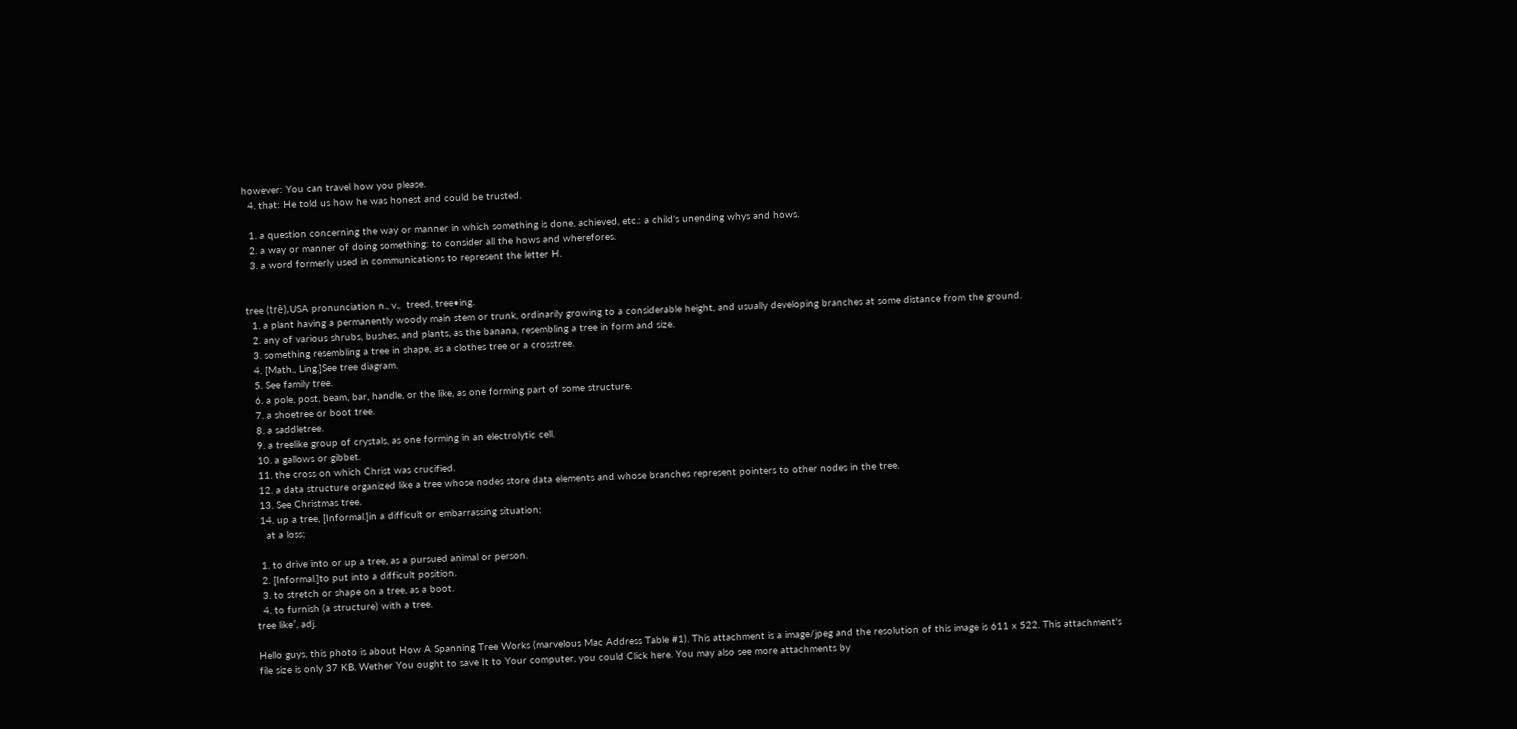however: You can travel how you please.
  4. that: He told us how he was honest and could be trusted.

  1. a question concerning the way or manner in which something is done, achieved, etc.: a child's unending whys and hows.
  2. a way or manner of doing something: to consider all the hows and wherefores.
  3. a word formerly used in communications to represent the letter H.


tree (trē),USA pronunciation n., v.,  treed, tree•ing.
  1. a plant having a permanently woody main stem or trunk, ordinarily growing to a considerable height, and usually developing branches at some distance from the ground.
  2. any of various shrubs, bushes, and plants, as the banana, resembling a tree in form and size.
  3. something resembling a tree in shape, as a clothes tree or a crosstree.
  4. [Math., Ling.]See tree diagram.
  5. See family tree.
  6. a pole, post, beam, bar, handle, or the like, as one forming part of some structure.
  7. a shoetree or boot tree.
  8. a saddletree.
  9. a treelike group of crystals, as one forming in an electrolytic cell.
  10. a gallows or gibbet.
  11. the cross on which Christ was crucified.
  12. a data structure organized like a tree whose nodes store data elements and whose branches represent pointers to other nodes in the tree.
  13. See Christmas tree.
  14. up a tree, [Informal.]in a difficult or embarrassing situation;
    at a loss;

  1. to drive into or up a tree, as a pursued animal or person.
  2. [Informal.]to put into a difficult position.
  3. to stretch or shape on a tree, as a boot.
  4. to furnish (a structure) with a tree.
tree like′, adj.

Hello guys, this photo is about How A Spanning Tree Works (marvelous Mac Address Table #1). This attachment is a image/jpeg and the resolution of this image is 611 x 522. This attachment's file size is only 37 KB. Wether You ought to save It to Your computer, you could Click here. You may also see more attachments by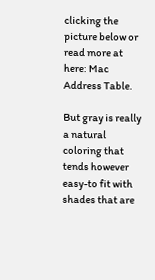clicking the picture below or read more at here: Mac Address Table.

But gray is really a natural coloring that tends however easy-to fit with shades that are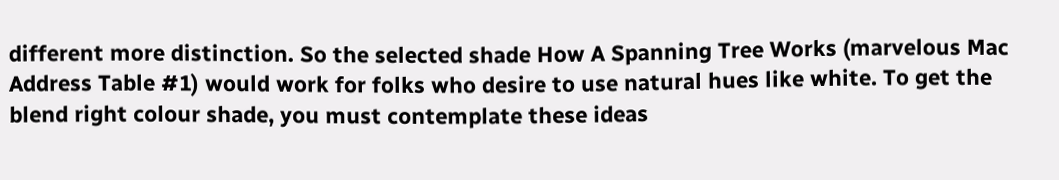different more distinction. So the selected shade How A Spanning Tree Works (marvelous Mac Address Table #1) would work for folks who desire to use natural hues like white. To get the blend right colour shade, you must contemplate these ideas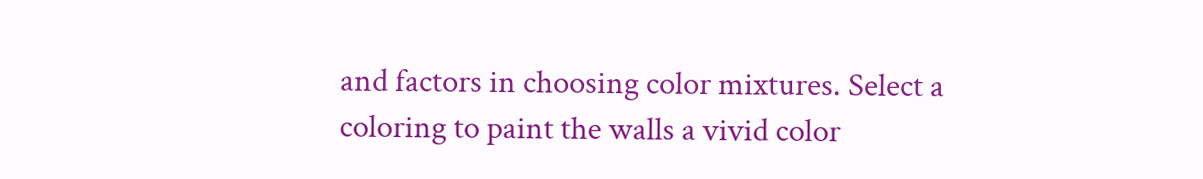and factors in choosing color mixtures. Select a coloring to paint the walls a vivid color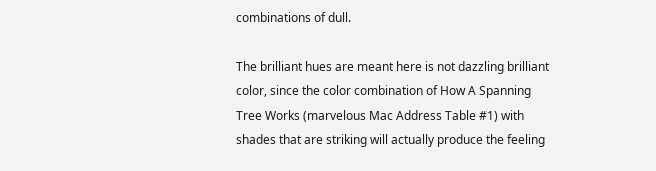combinations of dull.

The brilliant hues are meant here is not dazzling brilliant color, since the color combination of How A Spanning Tree Works (marvelous Mac Address Table #1) with shades that are striking will actually produce the feeling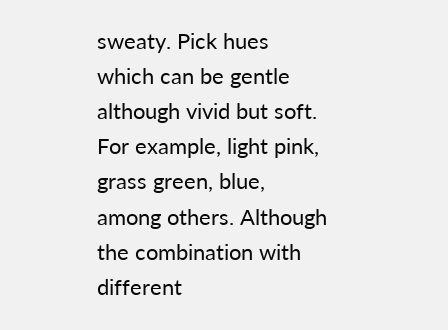sweaty. Pick hues which can be gentle although vivid but soft. For example, light pink, grass green, blue, among others. Although the combination with different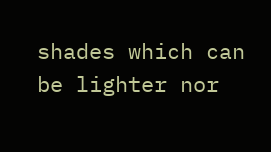shades which can be lighter nor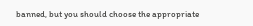banned, but you should choose the appropriate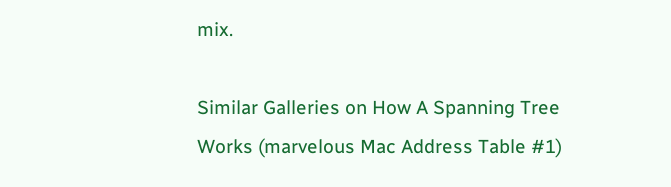mix.

Similar Galleries on How A Spanning Tree Works (marvelous Mac Address Table #1)